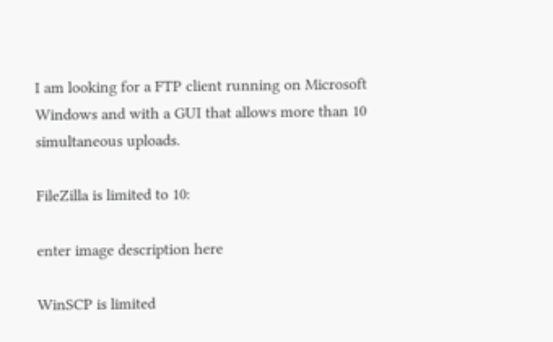I am looking for a FTP client running on Microsoft Windows and with a GUI that allows more than 10 simultaneous uploads.

FileZilla is limited to 10:

enter image description here

WinSCP is limited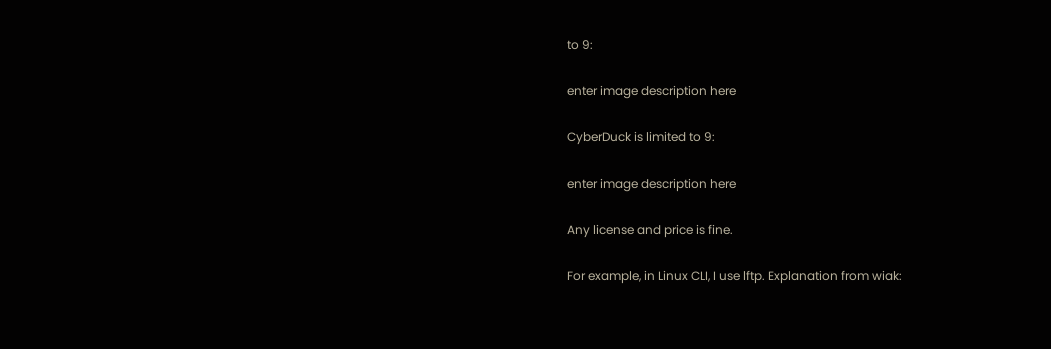to 9:

enter image description here

CyberDuck is limited to 9:

enter image description here

Any license and price is fine.

For example, in Linux CLI, I use lftp. Explanation from wiak: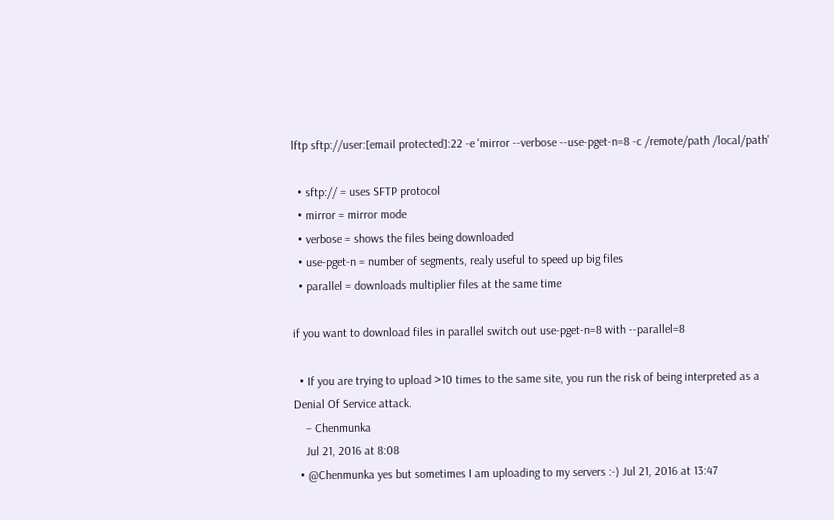lftp sftp://user:[email protected]:22 -e 'mirror --verbose --use-pget-n=8 -c /remote/path /local/path'

  • sftp:// = uses SFTP protocol
  • mirror = mirror mode
  • verbose = shows the files being downloaded
  • use-pget-n = number of segments, realy useful to speed up big files
  • parallel = downloads multiplier files at the same time

if you want to download files in parallel switch out use-pget-n=8 with --parallel=8

  • If you are trying to upload >10 times to the same site, you run the risk of being interpreted as a Denial Of Service attack.
    – Chenmunka
    Jul 21, 2016 at 8:08
  • @Chenmunka yes but sometimes I am uploading to my servers :-) Jul 21, 2016 at 13:47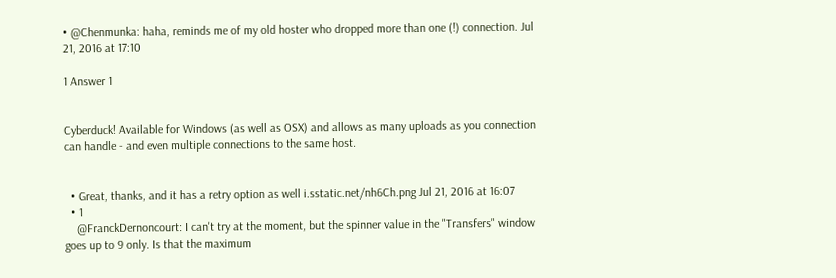• @Chenmunka: haha, reminds me of my old hoster who dropped more than one (!) connection. Jul 21, 2016 at 17:10

1 Answer 1


Cyberduck! Available for Windows (as well as OSX) and allows as many uploads as you connection can handle - and even multiple connections to the same host.


  • Great, thanks, and it has a retry option as well i.sstatic.net/nh6Ch.png Jul 21, 2016 at 16:07
  • 1
    @FranckDernoncourt: I can't try at the moment, but the spinner value in the "Transfers" window goes up to 9 only. Is that the maximum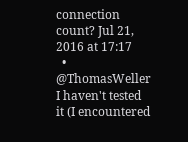connection count? Jul 21, 2016 at 17:17
  • @ThomasWeller I haven't tested it (I encountered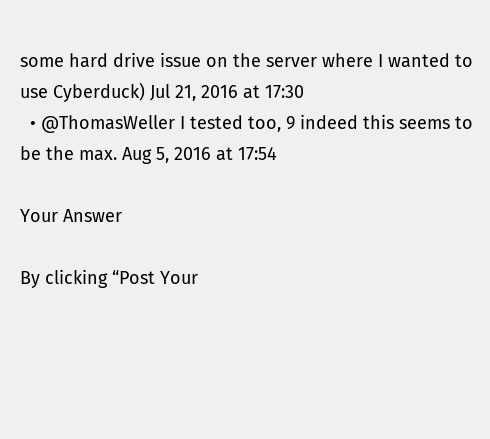some hard drive issue on the server where I wanted to use Cyberduck) Jul 21, 2016 at 17:30
  • @ThomasWeller I tested too, 9 indeed this seems to be the max. Aug 5, 2016 at 17:54

Your Answer

By clicking “Post Your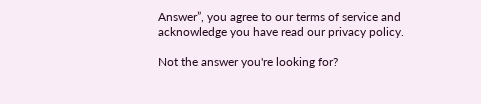Answer”, you agree to our terms of service and acknowledge you have read our privacy policy.

Not the answer you're looking for?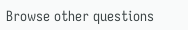Browse other questions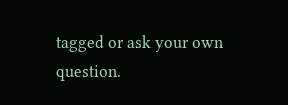tagged or ask your own question.